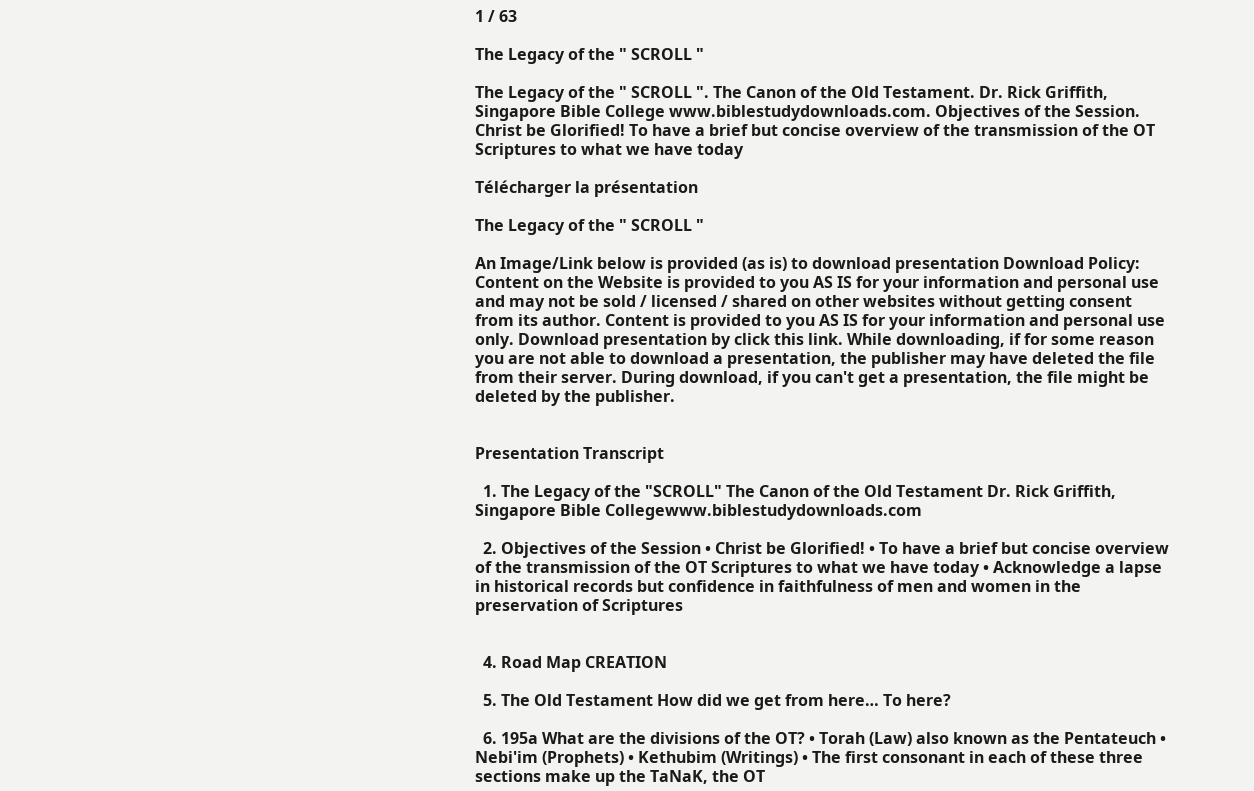1 / 63

The Legacy of the " SCROLL "

The Legacy of the " SCROLL ". The Canon of the Old Testament. Dr. Rick Griffith, Singapore Bible College www.biblestudydownloads.com. Objectives of the Session. Christ be Glorified! To have a brief but concise overview of the transmission of the OT Scriptures to what we have today

Télécharger la présentation

The Legacy of the " SCROLL "

An Image/Link below is provided (as is) to download presentation Download Policy: Content on the Website is provided to you AS IS for your information and personal use and may not be sold / licensed / shared on other websites without getting consent from its author. Content is provided to you AS IS for your information and personal use only. Download presentation by click this link. While downloading, if for some reason you are not able to download a presentation, the publisher may have deleted the file from their server. During download, if you can't get a presentation, the file might be deleted by the publisher.


Presentation Transcript

  1. The Legacy of the "SCROLL" The Canon of the Old Testament Dr. Rick Griffith, Singapore Bible Collegewww.biblestudydownloads.com

  2. Objectives of the Session • Christ be Glorified! • To have a brief but concise overview of the transmission of the OT Scriptures to what we have today • Acknowledge a lapse in historical records but confidence in faithfulness of men and women in the preservation of Scriptures


  4. Road Map CREATION

  5. The Old Testament How did we get from here… To here?

  6. 195a What are the divisions of the OT? • Torah (Law) also known as the Pentateuch • Nebi'im (Prophets) • Kethubim (Writings) • The first consonant in each of these three sections make up the TaNaK, the OT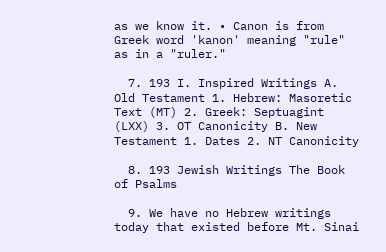as we know it. • Canon is from Greek word 'kanon' meaning "rule" as in a "ruler."

  7. 193 I. Inspired Writings A. Old Testament 1. Hebrew: Masoretic Text (MT) 2. Greek: Septuagint (LXX) 3. OT Canonicity B. New Testament 1. Dates 2. NT Canonicity

  8. 193 Jewish Writings The Book of Psalms

  9. We have no Hebrew writings today that existed before Mt. Sinai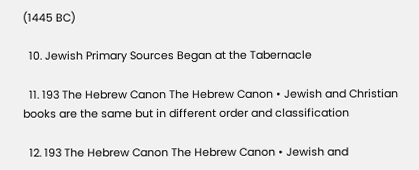(1445 BC)

  10. Jewish Primary Sources Began at the Tabernacle

  11. 193 The Hebrew Canon The Hebrew Canon • Jewish and Christian books are the same but in different order and classification

  12. 193 The Hebrew Canon The Hebrew Canon • Jewish and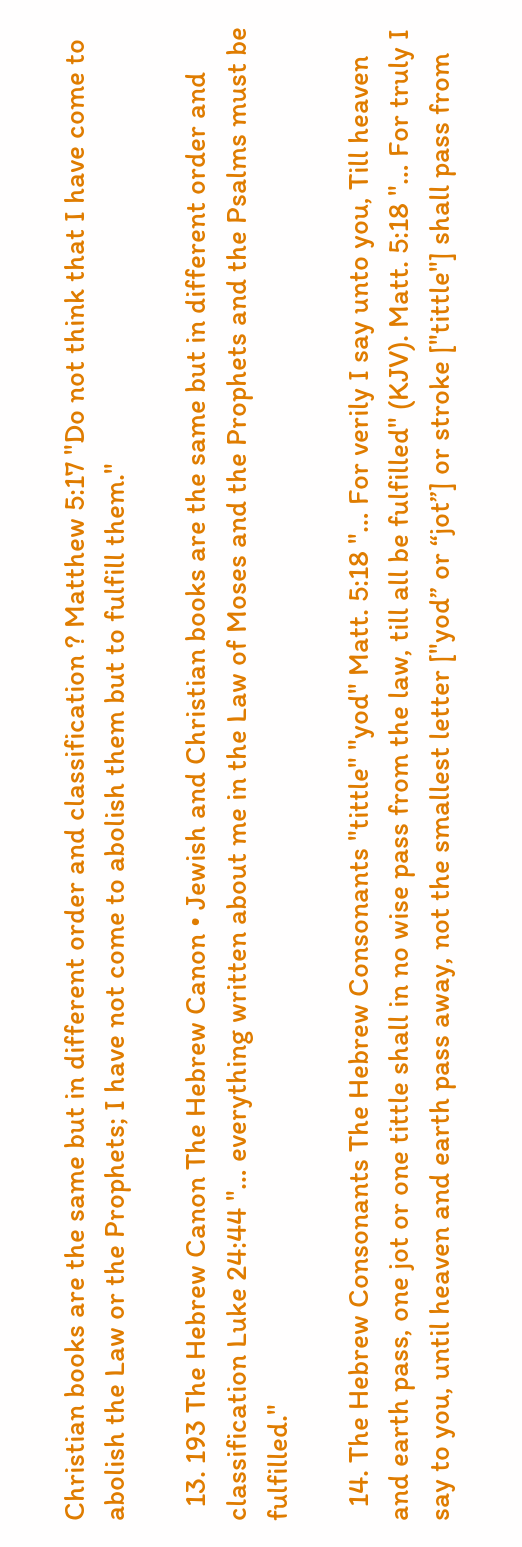Christian books are the same but in different order and classification ? Matthew 5:17 "Do not think that I have come to abolish the Law or the Prophets; I have not come to abolish them but to fulfill them."

  13. 193 The Hebrew Canon The Hebrew Canon • Jewish and Christian books are the same but in different order and classification Luke 24:44 "… everything written about me in the Law of Moses and the Prophets and the Psalms must be fulfilled."

  14. The Hebrew Consonants The Hebrew Consonants "tittle" "yod" Matt. 5:18 "… For verily I say unto you, Till heaven and earth pass, one jot or one tittle shall in no wise pass from the law, till all be fulfilled" (KJV). Matt. 5:18 "… For truly I say to you, until heaven and earth pass away, not the smallest letter ["yod” or “jot”] or stroke ["tittle"] shall pass from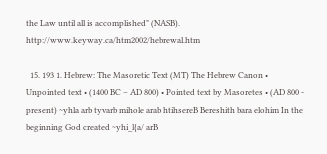the Law until all is accomplished" (NASB). http://www.keyway.ca/htm2002/hebrewal.htm

  15. 193 1. Hebrew: The Masoretic Text (MT) The Hebrew Canon • Unpointed text • (1400 BC – AD 800) • Pointed text by Masoretes • (AD 800 - present) ~yhla arb tyvarb mihole arab htihsereB Bereshith bara elohim In the beginning God created ~yhi_l{a/ arB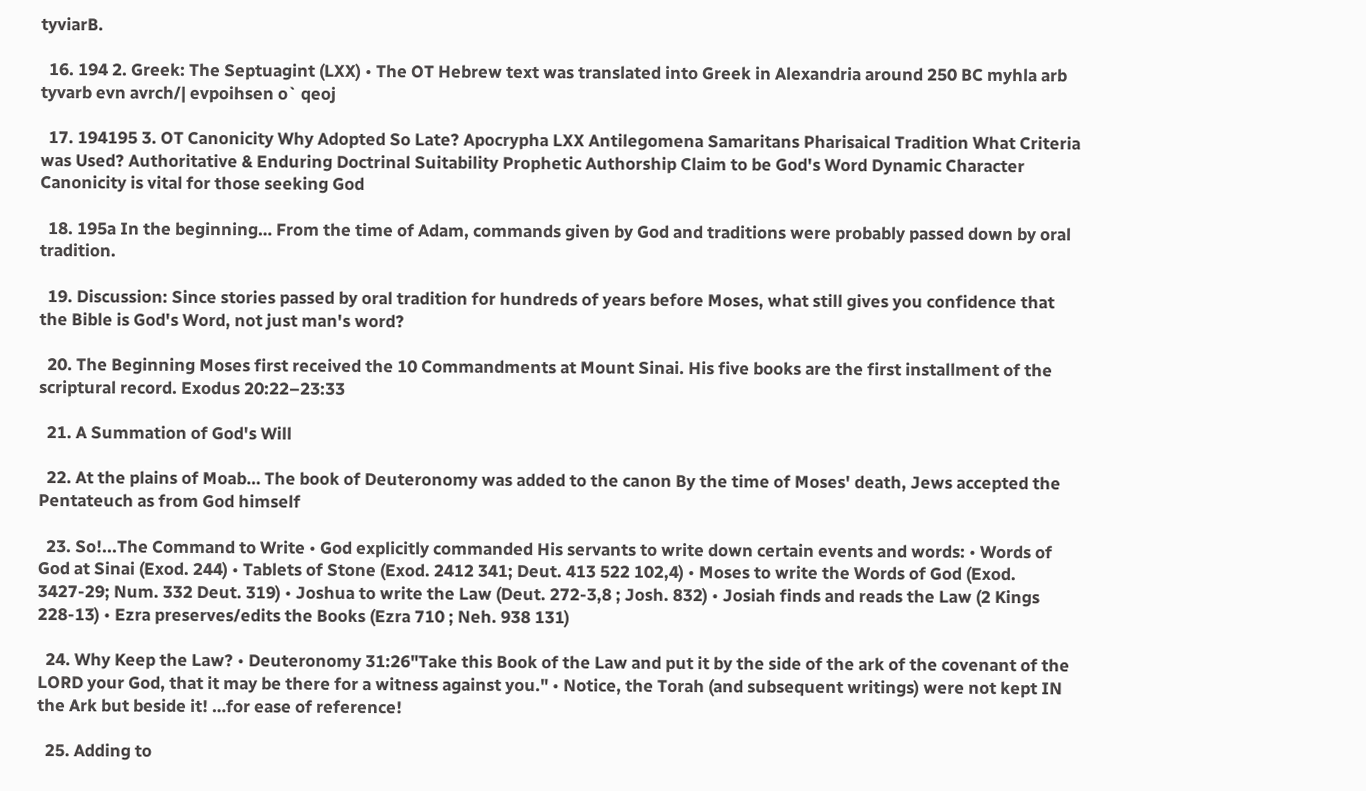tyviarB.

  16. 194 2. Greek: The Septuagint (LXX) • The OT Hebrew text was translated into Greek in Alexandria around 250 BC myhla arb tyvarb evn avrch/| evpoihsen o` qeoj

  17. 194195 3. OT Canonicity Why Adopted So Late? Apocrypha LXX Antilegomena Samaritans Pharisaical Tradition What Criteria was Used? Authoritative & Enduring Doctrinal Suitability Prophetic Authorship Claim to be God's Word Dynamic Character Canonicity is vital for those seeking God

  18. 195a In the beginning… From the time of Adam, commands given by God and traditions were probably passed down by oral tradition.

  19. Discussion: Since stories passed by oral tradition for hundreds of years before Moses, what still gives you confidence that the Bible is God's Word, not just man's word?

  20. The Beginning Moses first received the 10 Commandments at Mount Sinai. His five books are the first installment of the scriptural record. Exodus 20:22–23:33

  21. A Summation of God's Will

  22. At the plains of Moab… The book of Deuteronomy was added to the canon By the time of Moses' death, Jews accepted the Pentateuch as from God himself

  23. So!...The Command to Write • God explicitly commanded His servants to write down certain events and words: • Words of God at Sinai (Exod. 244) • Tablets of Stone (Exod. 2412 341; Deut. 413 522 102,4) • Moses to write the Words of God (Exod. 3427-29; Num. 332 Deut. 319) • Joshua to write the Law (Deut. 272-3,8 ; Josh. 832) • Josiah finds and reads the Law (2 Kings 228-13) • Ezra preserves/edits the Books (Ezra 710 ; Neh. 938 131)

  24. Why Keep the Law? • Deuteronomy 31:26"Take this Book of the Law and put it by the side of the ark of the covenant of the LORD your God, that it may be there for a witness against you." • Notice, the Torah (and subsequent writings) were not kept IN the Ark but beside it! …for ease of reference!

  25. Adding to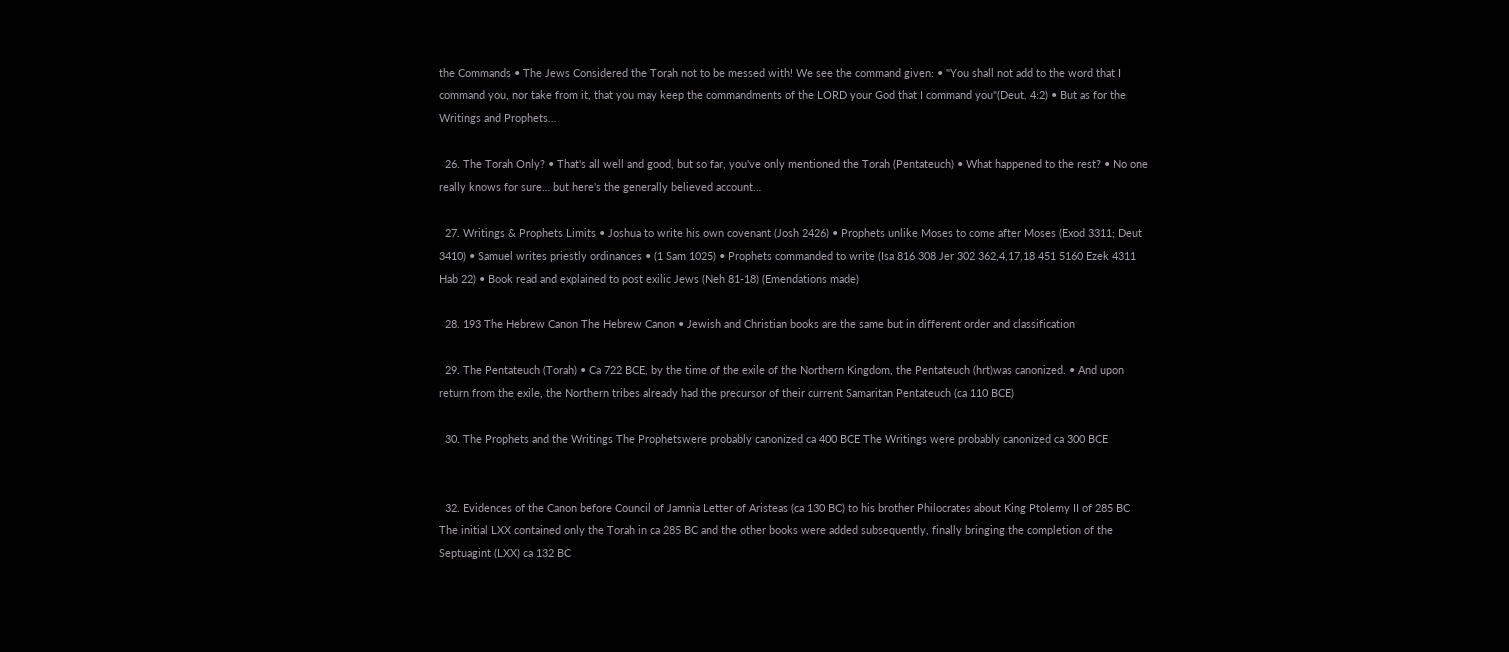the Commands • The Jews Considered the Torah not to be messed with! We see the command given: • "You shall not add to the word that I command you, nor take from it, that you may keep the commandments of the LORD your God that I command you"(Deut. 4:2) • But as for the Writings and Prophets…

  26. The Torah Only? • That's all well and good, but so far, you've only mentioned the Torah (Pentateuch) • What happened to the rest? • No one really knows for sure… but here's the generally believed account…

  27. Writings & Prophets Limits • Joshua to write his own covenant (Josh 2426) • Prophets unlike Moses to come after Moses (Exod 3311; Deut 3410) • Samuel writes priestly ordinances • (1 Sam 1025) • Prophets commanded to write (Isa 816 308 Jer 302 362,4,17,18 451 5160 Ezek 4311 Hab 22) • Book read and explained to post exilic Jews (Neh 81-18) (Emendations made)

  28. 193 The Hebrew Canon The Hebrew Canon • Jewish and Christian books are the same but in different order and classification

  29. The Pentateuch (Torah) • Ca 722 BCE, by the time of the exile of the Northern Kingdom, the Pentateuch (hrt)was canonized. • And upon return from the exile, the Northern tribes already had the precursor of their current Samaritan Pentateuch (ca 110 BCE)

  30. The Prophets and the Writings The Prophetswere probably canonized ca 400 BCE The Writings were probably canonized ca 300 BCE


  32. Evidences of the Canon before Council of Jamnia Letter of Aristeas (ca 130 BC) to his brother Philocrates about King Ptolemy II of 285 BC The initial LXX contained only the Torah in ca 285 BC and the other books were added subsequently, finally bringing the completion of the Septuagint (LXX) ca 132 BC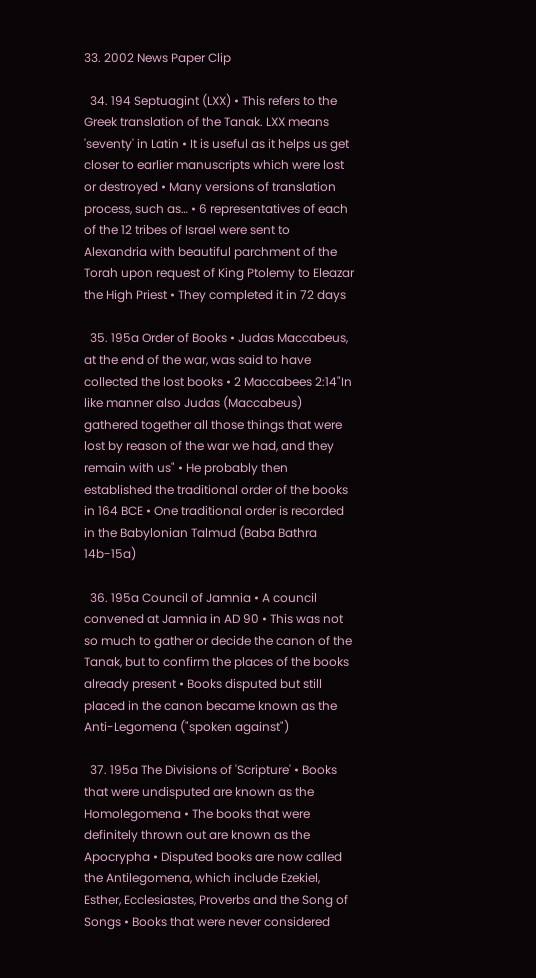33. 2002 News Paper Clip

  34. 194 Septuagint (LXX) • This refers to the Greek translation of the Tanak. LXX means 'seventy' in Latin • It is useful as it helps us get closer to earlier manuscripts which were lost or destroyed • Many versions of translation process, such as… • 6 representatives of each of the 12 tribes of Israel were sent to Alexandria with beautiful parchment of the Torah upon request of King Ptolemy to Eleazar the High Priest • They completed it in 72 days

  35. 195a Order of Books • Judas Maccabeus, at the end of the war, was said to have collected the lost books • 2 Maccabees 2:14"In like manner also Judas (Maccabeus) gathered together all those things that were lost by reason of the war we had, and they remain with us" • He probably then established the traditional order of the books in 164 BCE • One traditional order is recorded in the Babylonian Talmud (Baba Bathra 14b-15a)

  36. 195a Council of Jamnia • A council convened at Jamnia in AD 90 • This was not so much to gather or decide the canon of the Tanak, but to confirm the places of the books already present • Books disputed but still placed in the canon became known as the Anti-Legomena ("spoken against")

  37. 195a The Divisions of 'Scripture' • Books that were undisputed are known as the Homolegomena • The books that were definitely thrown out are known as the Apocrypha • Disputed books are now called the Antilegomena, which include Ezekiel, Esther, Ecclesiastes, Proverbs and the Song of Songs • Books that were never considered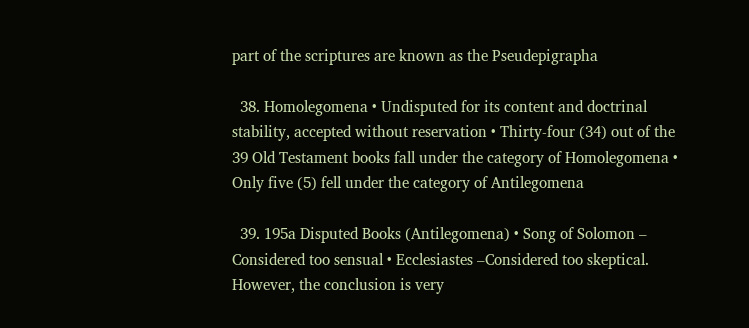part of the scriptures are known as the Pseudepigrapha

  38. Homolegomena • Undisputed for its content and doctrinal stability, accepted without reservation • Thirty-four (34) out of the 39 Old Testament books fall under the category of Homolegomena • Only five (5) fell under the category of Antilegomena

  39. 195a Disputed Books (Antilegomena) • Song of Solomon – Considered too sensual • Ecclesiastes –Considered too skeptical. However, the conclusion is very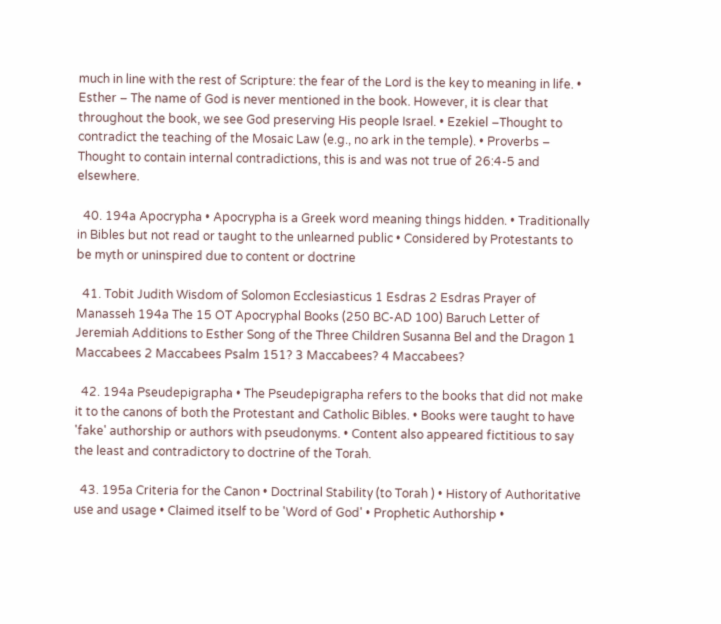much in line with the rest of Scripture: the fear of the Lord is the key to meaning in life. • Esther – The name of God is never mentioned in the book. However, it is clear that throughout the book, we see God preserving His people Israel. • Ezekiel –Thought to contradict the teaching of the Mosaic Law (e.g., no ark in the temple). • Proverbs – Thought to contain internal contradictions, this is and was not true of 26:4-5 and elsewhere.

  40. 194a Apocrypha • Apocrypha is a Greek word meaning things hidden. • Traditionally in Bibles but not read or taught to the unlearned public • Considered by Protestants to be myth or uninspired due to content or doctrine

  41. Tobit Judith Wisdom of Solomon Ecclesiasticus 1 Esdras 2 Esdras Prayer of Manasseh 194a The 15 OT Apocryphal Books (250 BC-AD 100) Baruch Letter of Jeremiah Additions to Esther Song of the Three Children Susanna Bel and the Dragon 1 Maccabees 2 Maccabees Psalm 151? 3 Maccabees? 4 Maccabees?

  42. 194a Pseudepigrapha • The Pseudepigrapha refers to the books that did not make it to the canons of both the Protestant and Catholic Bibles. • Books were taught to have 'fake' authorship or authors with pseudonyms. • Content also appeared fictitious to say the least and contradictory to doctrine of the Torah.

  43. 195a Criteria for the Canon • Doctrinal Stability (to Torah ) • History of Authoritative use and usage • Claimed itself to be 'Word of God' • Prophetic Authorship •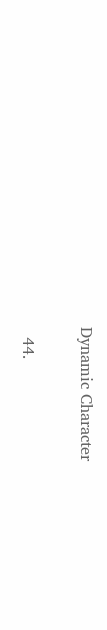Dynamic Character

  44.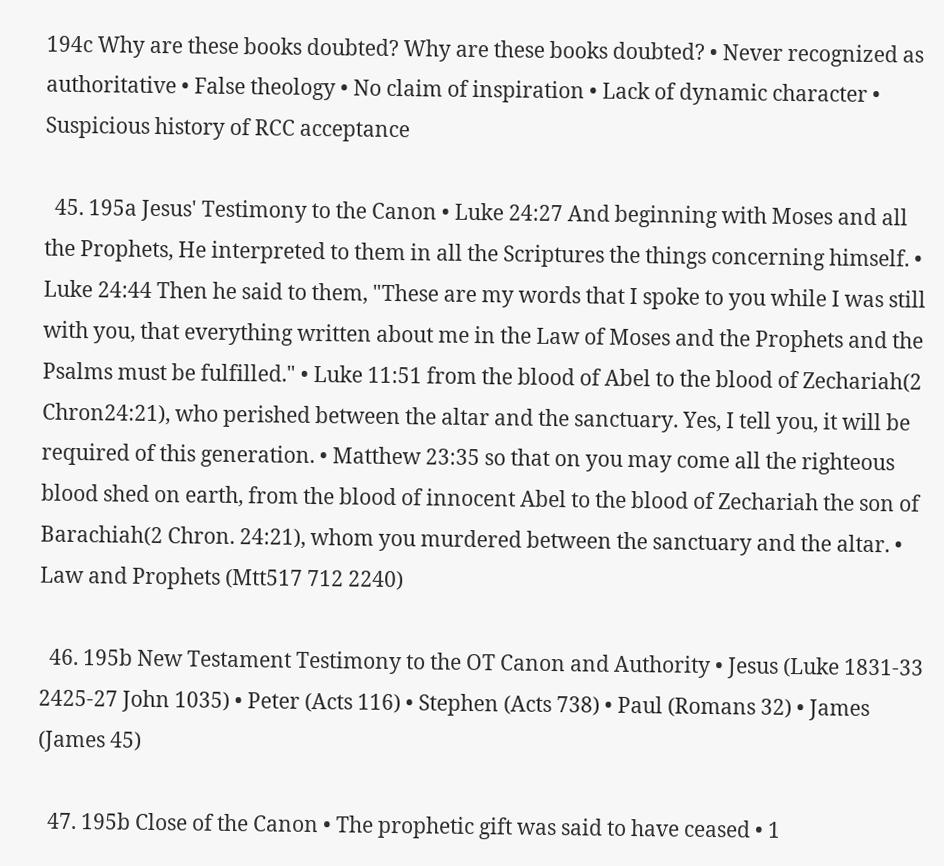194c Why are these books doubted? Why are these books doubted? • Never recognized as authoritative • False theology • No claim of inspiration • Lack of dynamic character • Suspicious history of RCC acceptance

  45. 195a Jesus' Testimony to the Canon • Luke 24:27 And beginning with Moses and all the Prophets, He interpreted to them in all the Scriptures the things concerning himself. • Luke 24:44 Then he said to them, "These are my words that I spoke to you while I was still with you, that everything written about me in the Law of Moses and the Prophets and the Psalms must be fulfilled." • Luke 11:51 from the blood of Abel to the blood of Zechariah(2 Chron24:21), who perished between the altar and the sanctuary. Yes, I tell you, it will be required of this generation. • Matthew 23:35 so that on you may come all the righteous blood shed on earth, from the blood of innocent Abel to the blood of Zechariah the son of Barachiah(2 Chron. 24:21), whom you murdered between the sanctuary and the altar. • Law and Prophets (Mtt517 712 2240)

  46. 195b New Testament Testimony to the OT Canon and Authority • Jesus (Luke 1831-33 2425-27 John 1035) • Peter (Acts 116) • Stephen (Acts 738) • Paul (Romans 32) • James (James 45)

  47. 195b Close of the Canon • The prophetic gift was said to have ceased • 1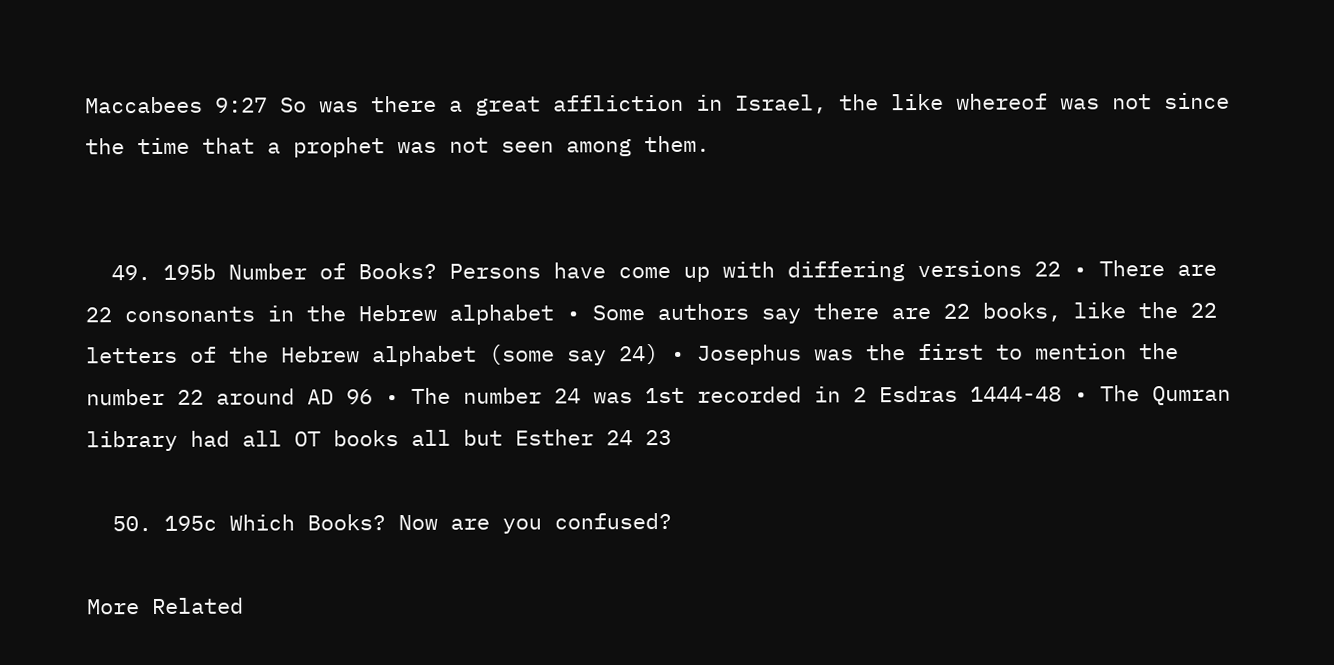Maccabees 9:27 So was there a great affliction in Israel, the like whereof was not since the time that a prophet was not seen among them.


  49. 195b Number of Books? Persons have come up with differing versions 22 • There are 22 consonants in the Hebrew alphabet • Some authors say there are 22 books, like the 22 letters of the Hebrew alphabet (some say 24) • Josephus was the first to mention the number 22 around AD 96 • The number 24 was 1st recorded in 2 Esdras 1444-48 • The Qumran library had all OT books all but Esther 24 23

  50. 195c Which Books? Now are you confused?

More Related